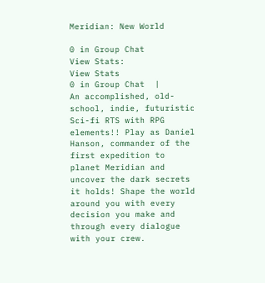Meridian: New World

0 in Group Chat
View Stats:
View Stats
0 in Group Chat  |
An accomplished, old-school, indie, futuristic Sci-fi RTS with RPG elements!! Play as Daniel Hanson, commander of the first expedition to planet Meridian and uncover the dark secrets it holds! Shape the world around you with every decision you make and through every dialogue with your crew.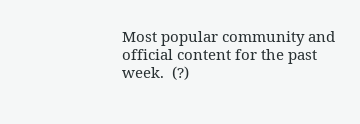Most popular community and official content for the past week.  (?)